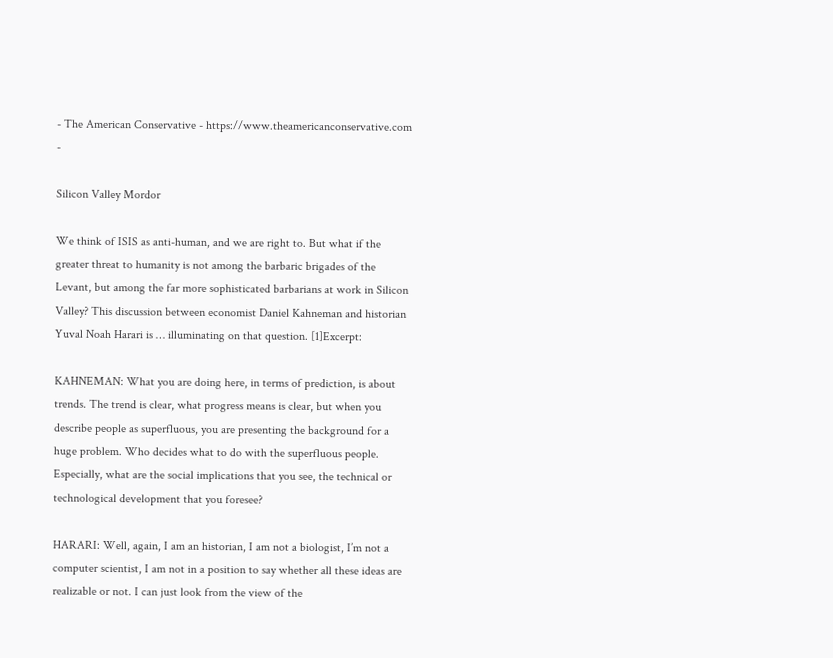- The American Conservative - https://www.theamericanconservative.com -

Silicon Valley Mordor

We think of ISIS as anti-human, and we are right to. But what if the greater threat to humanity is not among the barbaric brigades of the Levant, but among the far more sophisticated barbarians at work in Silicon Valley? This discussion between economist Daniel Kahneman and historian Yuval Noah Harari is … illuminating on that question. [1]Excerpt:

KAHNEMAN: What you are doing here, in terms of prediction, is about trends. The trend is clear, what progress means is clear, but when you describe people as superfluous, you are presenting the background for a huge problem. Who decides what to do with the superfluous people. Especially, what are the social implications that you see, the technical or technological development that you foresee?

HARARI: Well, again, I am an historian, I am not a biologist, I’m not a computer scientist, I am not in a position to say whether all these ideas are realizable or not. I can just look from the view of the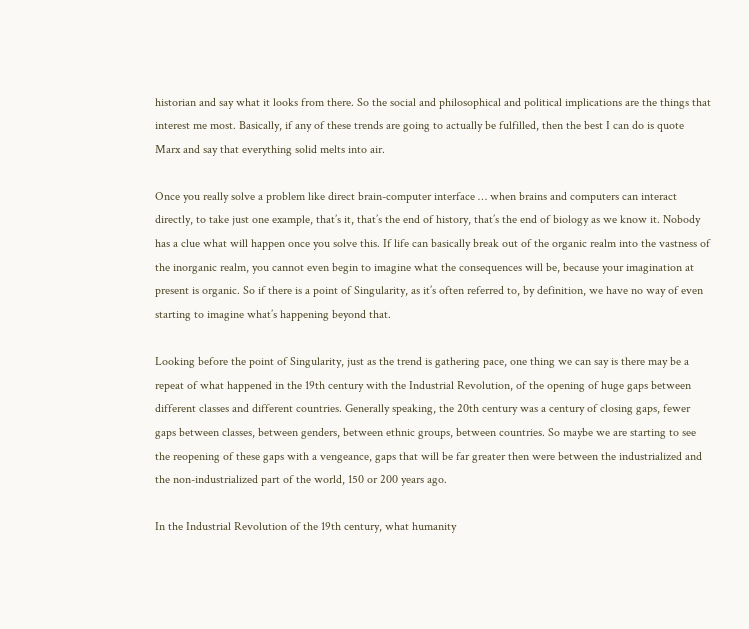historian and say what it looks from there. So the social and philosophical and political implications are the things that interest me most. Basically, if any of these trends are going to actually be fulfilled, then the best I can do is quote Marx and say that everything solid melts into air.

Once you really solve a problem like direct brain-computer interface … when brains and computers can interact directly, to take just one example, that’s it, that’s the end of history, that’s the end of biology as we know it. Nobody has a clue what will happen once you solve this. If life can basically break out of the organic realm into the vastness of the inorganic realm, you cannot even begin to imagine what the consequences will be, because your imagination at present is organic. So if there is a point of Singularity, as it’s often referred to, by definition, we have no way of even starting to imagine what’s happening beyond that.

Looking before the point of Singularity, just as the trend is gathering pace, one thing we can say is there may be a repeat of what happened in the 19th century with the Industrial Revolution, of the opening of huge gaps between different classes and different countries. Generally speaking, the 20th century was a century of closing gaps, fewer gaps between classes, between genders, between ethnic groups, between countries. So maybe we are starting to see the reopening of these gaps with a vengeance, gaps that will be far greater then were between the industrialized and the non-industrialized part of the world, 150 or 200 years ago.

In the Industrial Revolution of the 19th century, what humanity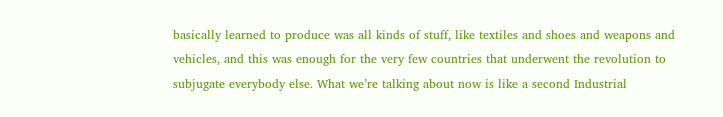basically learned to produce was all kinds of stuff, like textiles and shoes and weapons and vehicles, and this was enough for the very few countries that underwent the revolution to subjugate everybody else. What we’re talking about now is like a second Industrial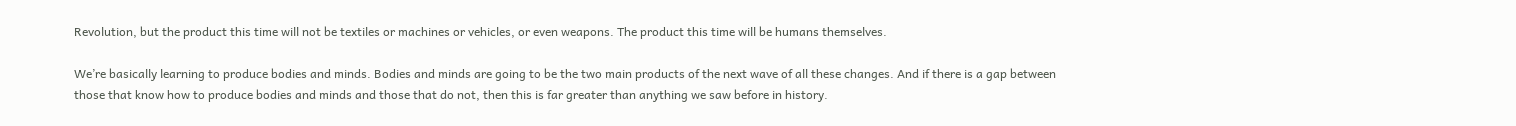Revolution, but the product this time will not be textiles or machines or vehicles, or even weapons. The product this time will be humans themselves.

We’re basically learning to produce bodies and minds. Bodies and minds are going to be the two main products of the next wave of all these changes. And if there is a gap between those that know how to produce bodies and minds and those that do not, then this is far greater than anything we saw before in history.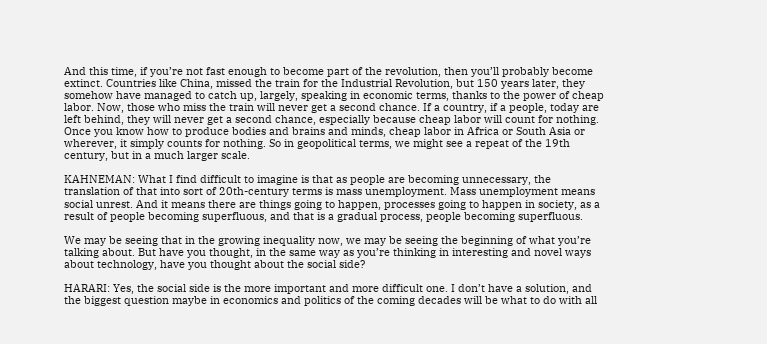And this time, if you’re not fast enough to become part of the revolution, then you’ll probably become extinct. Countries like China, missed the train for the Industrial Revolution, but 150 years later, they somehow have managed to catch up, largely, speaking in economic terms, thanks to the power of cheap labor. Now, those who miss the train will never get a second chance. If a country, if a people, today are left behind, they will never get a second chance, especially because cheap labor will count for nothing. Once you know how to produce bodies and brains and minds, cheap labor in Africa or South Asia or wherever, it simply counts for nothing. So in geopolitical terms, we might see a repeat of the 19th century, but in a much larger scale.

KAHNEMAN: What I find difficult to imagine is that as people are becoming unnecessary, the translation of that into sort of 20th-century terms is mass unemployment. Mass unemployment means social unrest. And it means there are things going to happen, processes going to happen in society, as a result of people becoming superfluous, and that is a gradual process, people becoming superfluous.

We may be seeing that in the growing inequality now, we may be seeing the beginning of what you’re talking about. But have you thought, in the same way as you’re thinking in interesting and novel ways about technology, have you thought about the social side?

HARARI: Yes, the social side is the more important and more difficult one. I don’t have a solution, and the biggest question maybe in economics and politics of the coming decades will be what to do with all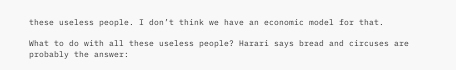these useless people. I don’t think we have an economic model for that.

What to do with all these useless people? Harari says bread and circuses are probably the answer: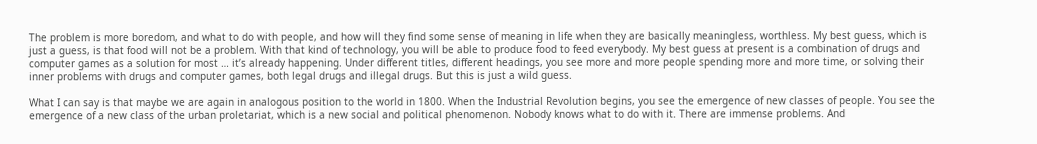The problem is more boredom, and what to do with people, and how will they find some sense of meaning in life when they are basically meaningless, worthless. My best guess, which is just a guess, is that food will not be a problem. With that kind of technology, you will be able to produce food to feed everybody. My best guess at present is a combination of drugs and computer games as a solution for most … it’s already happening. Under different titles, different headings, you see more and more people spending more and more time, or solving their inner problems with drugs and computer games, both legal drugs and illegal drugs. But this is just a wild guess.

What I can say is that maybe we are again in analogous position to the world in 1800. When the Industrial Revolution begins, you see the emergence of new classes of people. You see the emergence of a new class of the urban proletariat, which is a new social and political phenomenon. Nobody knows what to do with it. There are immense problems. And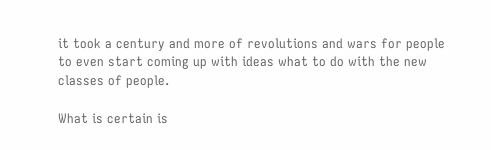it took a century and more of revolutions and wars for people to even start coming up with ideas what to do with the new classes of people.

What is certain is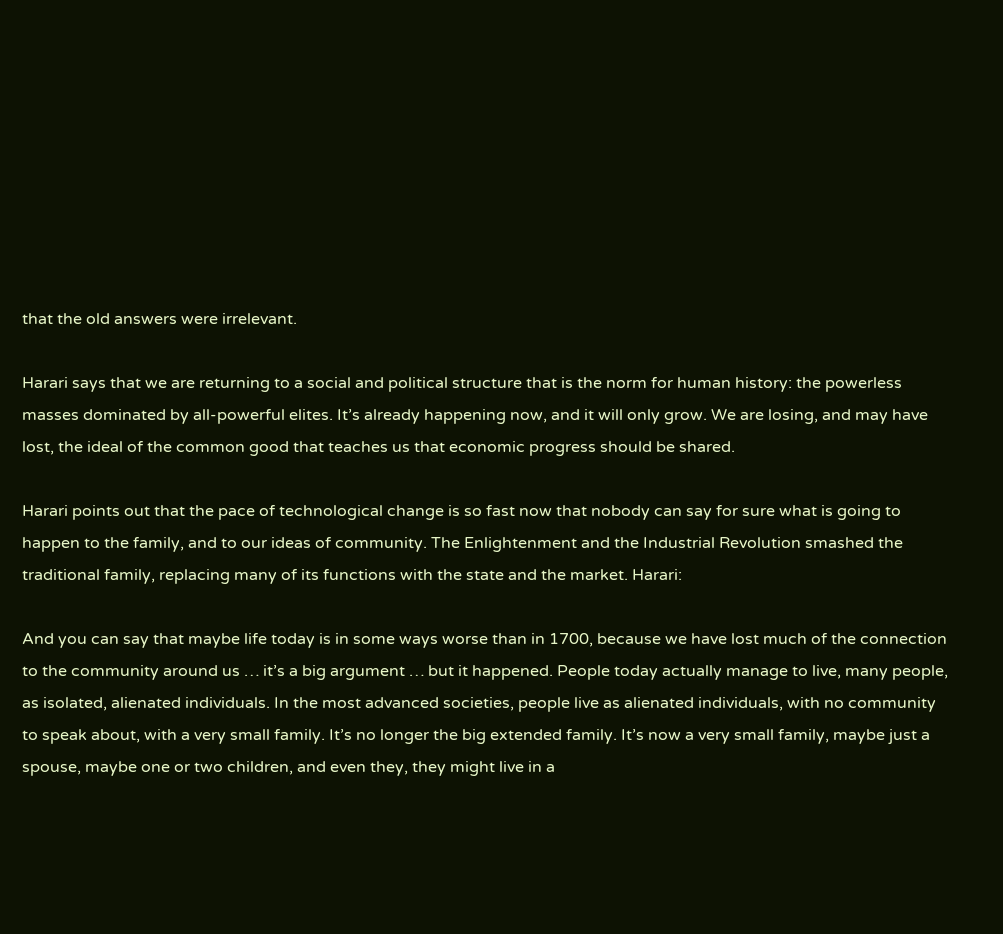that the old answers were irrelevant.

Harari says that we are returning to a social and political structure that is the norm for human history: the powerless masses dominated by all-powerful elites. It’s already happening now, and it will only grow. We are losing, and may have lost, the ideal of the common good that teaches us that economic progress should be shared.

Harari points out that the pace of technological change is so fast now that nobody can say for sure what is going to happen to the family, and to our ideas of community. The Enlightenment and the Industrial Revolution smashed the traditional family, replacing many of its functions with the state and the market. Harari:

And you can say that maybe life today is in some ways worse than in 1700, because we have lost much of the connection to the community around us … it’s a big argument … but it happened. People today actually manage to live, many people, as isolated, alienated individuals. In the most advanced societies, people live as alienated individuals, with no community to speak about, with a very small family. It’s no longer the big extended family. It’s now a very small family, maybe just a spouse, maybe one or two children, and even they, they might live in a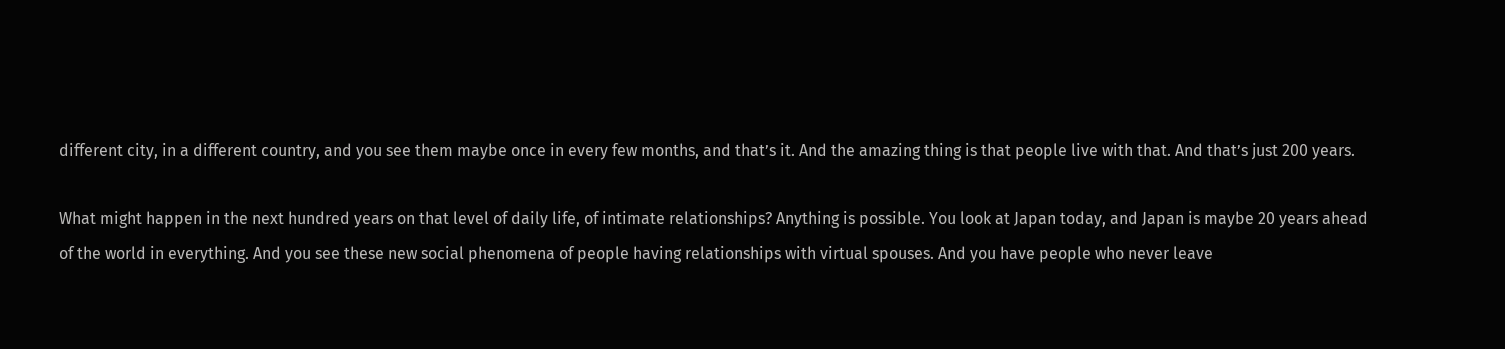different city, in a different country, and you see them maybe once in every few months, and that’s it. And the amazing thing is that people live with that. And that’s just 200 years.

What might happen in the next hundred years on that level of daily life, of intimate relationships? Anything is possible. You look at Japan today, and Japan is maybe 20 years ahead of the world in everything. And you see these new social phenomena of people having relationships with virtual spouses. And you have people who never leave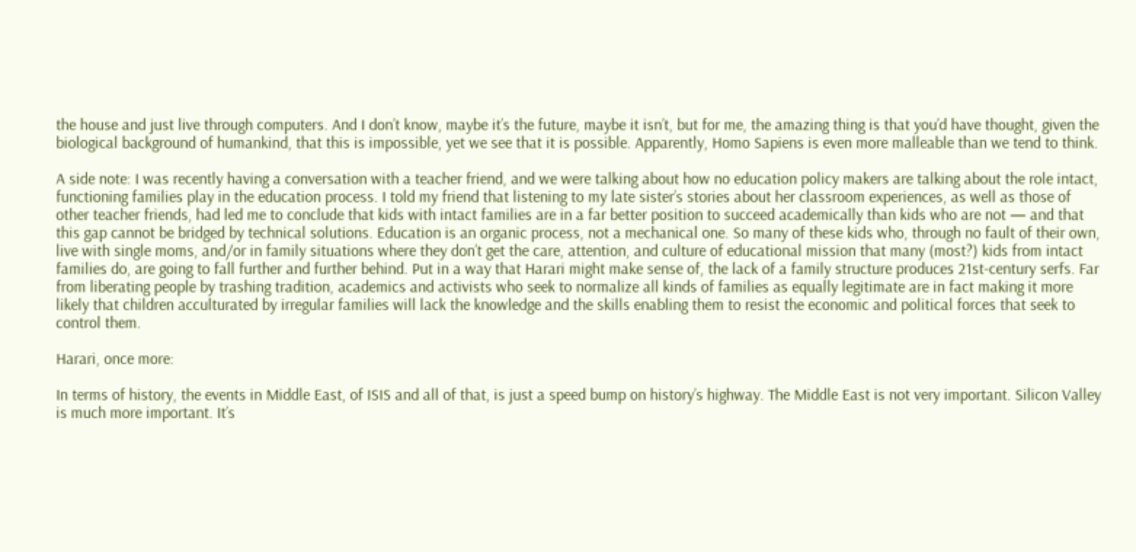the house and just live through computers. And I don’t know, maybe it’s the future, maybe it isn’t, but for me, the amazing thing is that you’d have thought, given the biological background of humankind, that this is impossible, yet we see that it is possible. Apparently, Homo Sapiens is even more malleable than we tend to think.

A side note: I was recently having a conversation with a teacher friend, and we were talking about how no education policy makers are talking about the role intact, functioning families play in the education process. I told my friend that listening to my late sister’s stories about her classroom experiences, as well as those of other teacher friends, had led me to conclude that kids with intact families are in a far better position to succeed academically than kids who are not — and that this gap cannot be bridged by technical solutions. Education is an organic process, not a mechanical one. So many of these kids who, through no fault of their own, live with single moms, and/or in family situations where they don’t get the care, attention, and culture of educational mission that many (most?) kids from intact families do, are going to fall further and further behind. Put in a way that Harari might make sense of, the lack of a family structure produces 21st-century serfs. Far from liberating people by trashing tradition, academics and activists who seek to normalize all kinds of families as equally legitimate are in fact making it more likely that children acculturated by irregular families will lack the knowledge and the skills enabling them to resist the economic and political forces that seek to control them.

Harari, once more:

In terms of history, the events in Middle East, of ISIS and all of that, is just a speed bump on history’s highway. The Middle East is not very important. Silicon Valley is much more important. It’s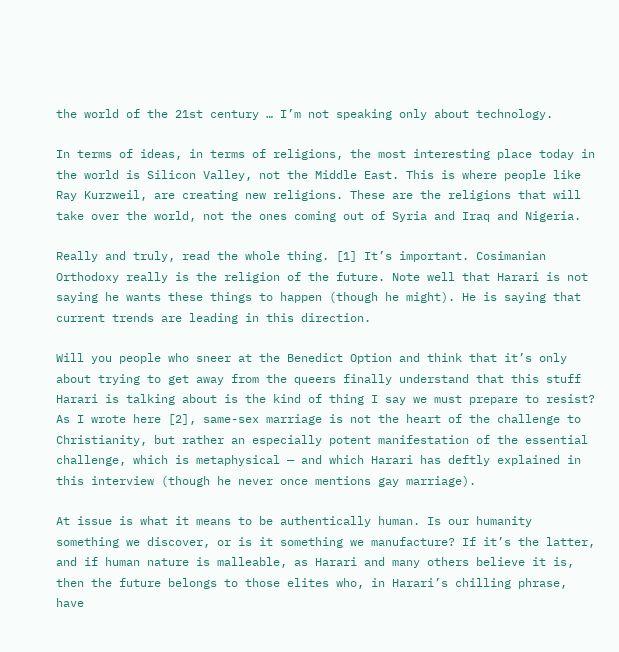the world of the 21st century … I’m not speaking only about technology.

In terms of ideas, in terms of religions, the most interesting place today in the world is Silicon Valley, not the Middle East. This is where people like Ray Kurzweil, are creating new religions. These are the religions that will take over the world, not the ones coming out of Syria and Iraq and Nigeria.

Really and truly, read the whole thing. [1] It’s important. Cosimanian Orthodoxy really is the religion of the future. Note well that Harari is not saying he wants these things to happen (though he might). He is saying that current trends are leading in this direction.

Will you people who sneer at the Benedict Option and think that it’s only about trying to get away from the queers finally understand that this stuff Harari is talking about is the kind of thing I say we must prepare to resist? As I wrote here [2], same-sex marriage is not the heart of the challenge to Christianity, but rather an especially potent manifestation of the essential challenge, which is metaphysical — and which Harari has deftly explained in this interview (though he never once mentions gay marriage).

At issue is what it means to be authentically human. Is our humanity something we discover, or is it something we manufacture? If it’s the latter, and if human nature is malleable, as Harari and many others believe it is, then the future belongs to those elites who, in Harari’s chilling phrase, have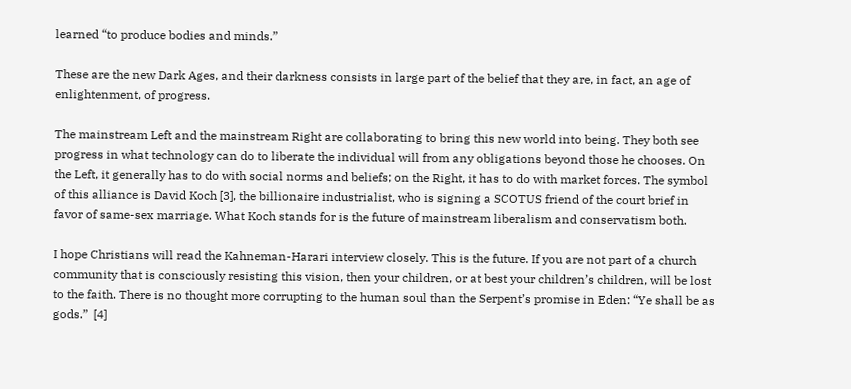learned “to produce bodies and minds.”

These are the new Dark Ages, and their darkness consists in large part of the belief that they are, in fact, an age of enlightenment, of progress.

The mainstream Left and the mainstream Right are collaborating to bring this new world into being. They both see progress in what technology can do to liberate the individual will from any obligations beyond those he chooses. On the Left, it generally has to do with social norms and beliefs; on the Right, it has to do with market forces. The symbol of this alliance is David Koch [3], the billionaire industrialist, who is signing a SCOTUS friend of the court brief in favor of same-sex marriage. What Koch stands for is the future of mainstream liberalism and conservatism both.

I hope Christians will read the Kahneman-Harari interview closely. This is the future. If you are not part of a church community that is consciously resisting this vision, then your children, or at best your children’s children, will be lost to the faith. There is no thought more corrupting to the human soul than the Serpent’s promise in Eden: “Ye shall be as gods.”  [4]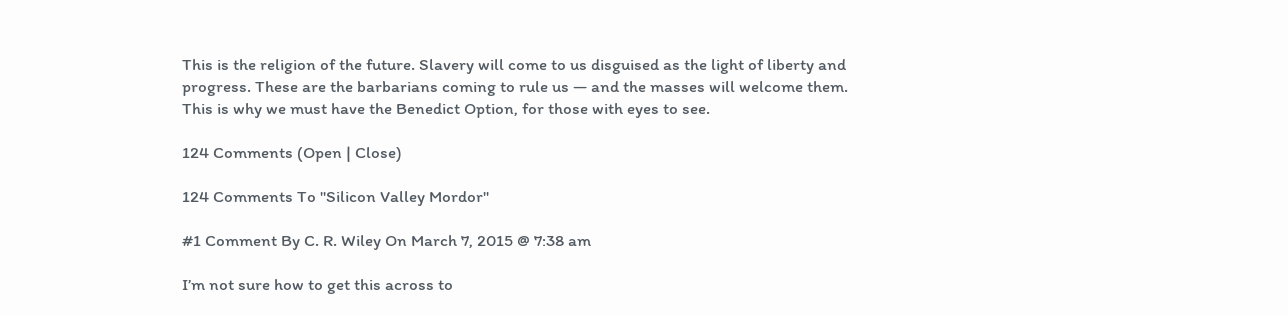This is the religion of the future. Slavery will come to us disguised as the light of liberty and progress. These are the barbarians coming to rule us — and the masses will welcome them. This is why we must have the Benedict Option, for those with eyes to see.

124 Comments (Open | Close)

124 Comments To "Silicon Valley Mordor"

#1 Comment By C. R. Wiley On March 7, 2015 @ 7:38 am

I’m not sure how to get this across to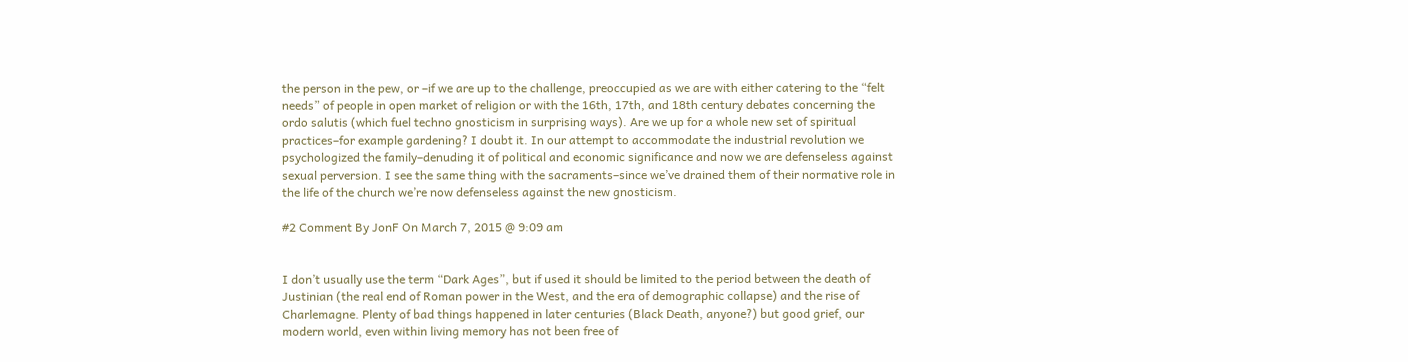the person in the pew, or –if we are up to the challenge, preoccupied as we are with either catering to the “felt needs” of people in open market of religion or with the 16th, 17th, and 18th century debates concerning the ordo salutis (which fuel techno gnosticism in surprising ways). Are we up for a whole new set of spiritual practices–for example gardening? I doubt it. In our attempt to accommodate the industrial revolution we psychologized the family–denuding it of political and economic significance and now we are defenseless against sexual perversion. I see the same thing with the sacraments–since we’ve drained them of their normative role in the life of the church we’re now defenseless against the new gnosticism.

#2 Comment By JonF On March 7, 2015 @ 9:09 am


I don’t usually use the term “Dark Ages”, but if used it should be limited to the period between the death of Justinian (the real end of Roman power in the West, and the era of demographic collapse) and the rise of Charlemagne. Plenty of bad things happened in later centuries (Black Death, anyone?) but good grief, our modern world, even within living memory has not been free of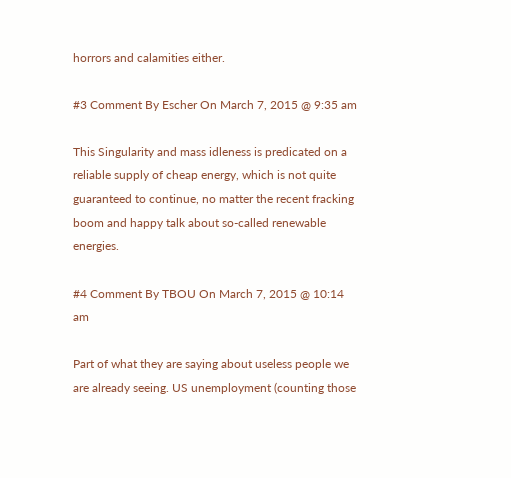horrors and calamities either.

#3 Comment By Escher On March 7, 2015 @ 9:35 am

This Singularity and mass idleness is predicated on a reliable supply of cheap energy, which is not quite guaranteed to continue, no matter the recent fracking boom and happy talk about so-called renewable energies.

#4 Comment By TBOU On March 7, 2015 @ 10:14 am

Part of what they are saying about useless people we are already seeing. US unemployment (counting those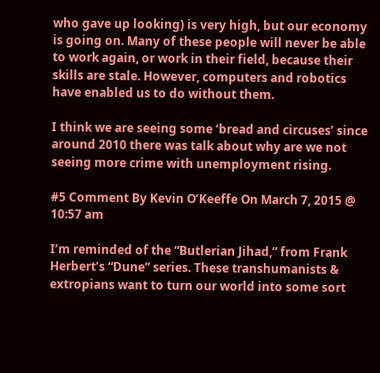who gave up looking) is very high, but our economy is going on. Many of these people will never be able to work again, or work in their field, because their skills are stale. However, computers and robotics have enabled us to do without them.

I think we are seeing some ‘bread and circuses’ since around 2010 there was talk about why are we not seeing more crime with unemployment rising.

#5 Comment By Kevin O’Keeffe On March 7, 2015 @ 10:57 am

I’m reminded of the “Butlerian Jihad,” from Frank Herbert’s “Dune” series. These transhumanists & extropians want to turn our world into some sort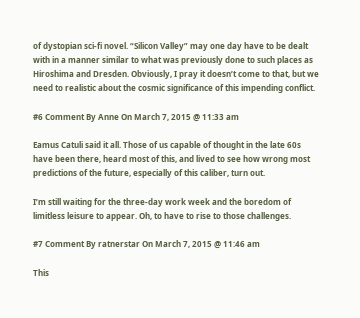of dystopian sci-fi novel. “Silicon Valley” may one day have to be dealt with in a manner similar to what was previously done to such places as Hiroshima and Dresden. Obviously, I pray it doesn’t come to that, but we need to realistic about the cosmic significance of this impending conflict.

#6 Comment By Anne On March 7, 2015 @ 11:33 am

Eamus Catuli said it all. Those of us capable of thought in the late 60s have been there, heard most of this, and lived to see how wrong most predictions of the future, especially of this caliber, turn out.

I’m still waiting for the three-day work week and the boredom of limitless leisure to appear. Oh, to have to rise to those challenges.

#7 Comment By ratnerstar On March 7, 2015 @ 11:46 am

This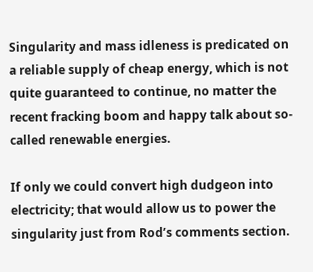Singularity and mass idleness is predicated on a reliable supply of cheap energy, which is not quite guaranteed to continue, no matter the recent fracking boom and happy talk about so-called renewable energies.

If only we could convert high dudgeon into electricity; that would allow us to power the singularity just from Rod’s comments section.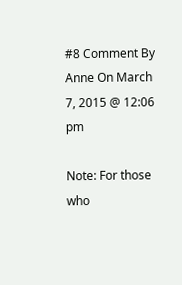#8 Comment By Anne On March 7, 2015 @ 12:06 pm

Note: For those who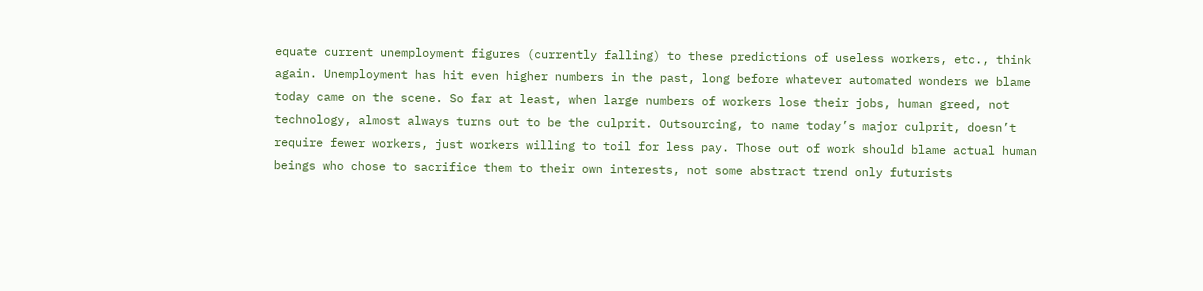equate current unemployment figures (currently falling) to these predictions of useless workers, etc., think again. Unemployment has hit even higher numbers in the past, long before whatever automated wonders we blame today came on the scene. So far at least, when large numbers of workers lose their jobs, human greed, not technology, almost always turns out to be the culprit. Outsourcing, to name today’s major culprit, doesn’t require fewer workers, just workers willing to toil for less pay. Those out of work should blame actual human beings who chose to sacrifice them to their own interests, not some abstract trend only futurists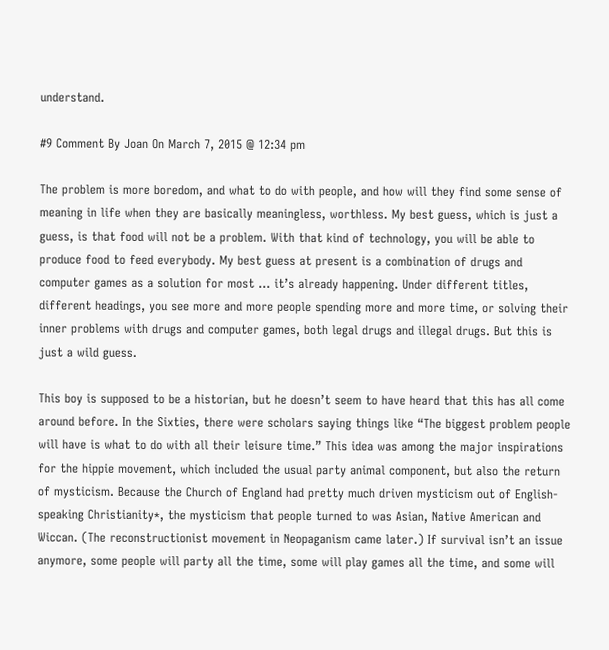understand.

#9 Comment By Joan On March 7, 2015 @ 12:34 pm

The problem is more boredom, and what to do with people, and how will they find some sense of meaning in life when they are basically meaningless, worthless. My best guess, which is just a guess, is that food will not be a problem. With that kind of technology, you will be able to produce food to feed everybody. My best guess at present is a combination of drugs and computer games as a solution for most … it’s already happening. Under different titles, different headings, you see more and more people spending more and more time, or solving their inner problems with drugs and computer games, both legal drugs and illegal drugs. But this is just a wild guess.

This boy is supposed to be a historian, but he doesn’t seem to have heard that this has all come around before. In the Sixties, there were scholars saying things like “The biggest problem people will have is what to do with all their leisure time.” This idea was among the major inspirations for the hippie movement, which included the usual party animal component, but also the return of mysticism. Because the Church of England had pretty much driven mysticism out of English-speaking Christianity*, the mysticism that people turned to was Asian, Native American and Wiccan. (The reconstructionist movement in Neopaganism came later.) If survival isn’t an issue anymore, some people will party all the time, some will play games all the time, and some will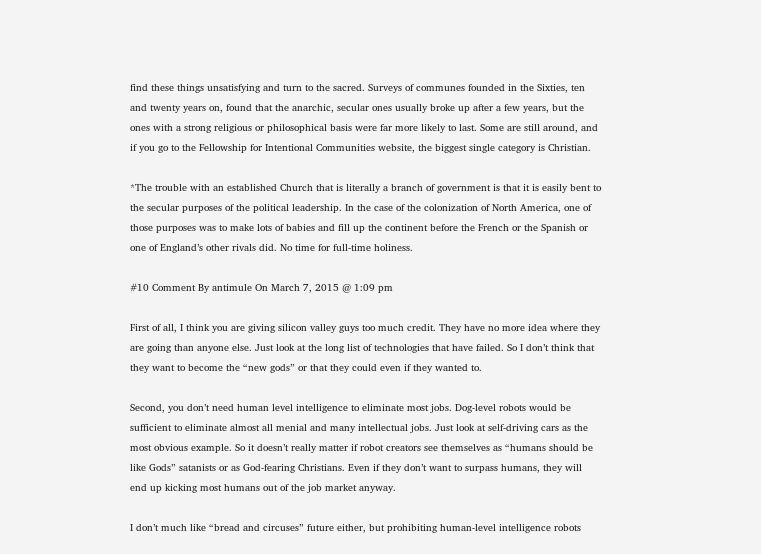find these things unsatisfying and turn to the sacred. Surveys of communes founded in the Sixties, ten and twenty years on, found that the anarchic, secular ones usually broke up after a few years, but the ones with a strong religious or philosophical basis were far more likely to last. Some are still around, and if you go to the Fellowship for Intentional Communities website, the biggest single category is Christian.

*The trouble with an established Church that is literally a branch of government is that it is easily bent to the secular purposes of the political leadership. In the case of the colonization of North America, one of those purposes was to make lots of babies and fill up the continent before the French or the Spanish or one of England’s other rivals did. No time for full-time holiness.

#10 Comment By antimule On March 7, 2015 @ 1:09 pm

First of all, I think you are giving silicon valley guys too much credit. They have no more idea where they are going than anyone else. Just look at the long list of technologies that have failed. So I don’t think that they want to become the “new gods” or that they could even if they wanted to.

Second, you don’t need human level intelligence to eliminate most jobs. Dog-level robots would be sufficient to eliminate almost all menial and many intellectual jobs. Just look at self-driving cars as the most obvious example. So it doesn’t really matter if robot creators see themselves as “humans should be like Gods” satanists or as God-fearing Christians. Even if they don’t want to surpass humans, they will end up kicking most humans out of the job market anyway.

I don’t much like “bread and circuses” future either, but prohibiting human-level intelligence robots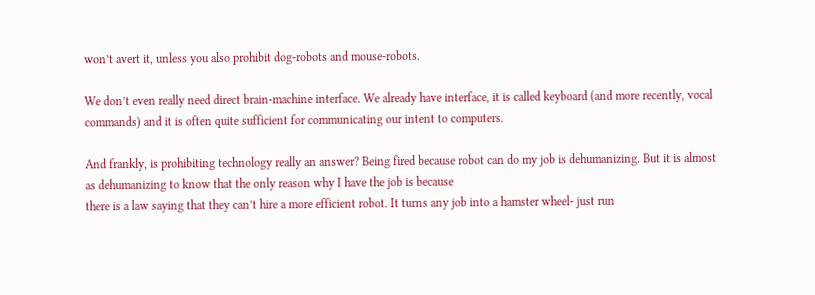won’t avert it, unless you also prohibit dog-robots and mouse-robots.

We don’t even really need direct brain-machine interface. We already have interface, it is called keyboard (and more recently, vocal commands) and it is often quite sufficient for communicating our intent to computers.

And frankly, is prohibiting technology really an answer? Being fired because robot can do my job is dehumanizing. But it is almost as dehumanizing to know that the only reason why I have the job is because
there is a law saying that they can’t hire a more efficient robot. It turns any job into a hamster wheel- just run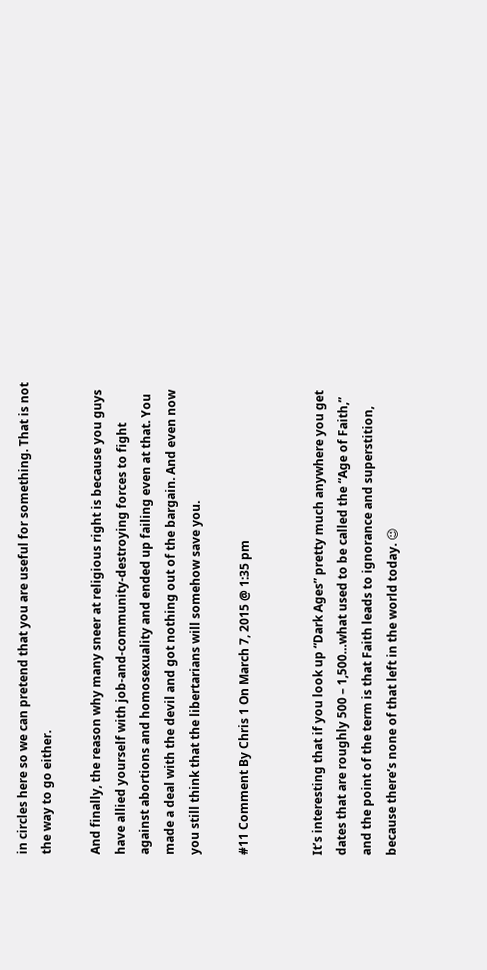in circles here so we can pretend that you are useful for something. That is not the way to go either.

And finally, the reason why many sneer at religious right is because you guys have allied yourself with job-and-community-destroying forces to fight against abortions and homosexuality and ended up failing even at that. You made a deal with the devil and got nothing out of the bargain. And even now you still think that the libertarians will somehow save you.

#11 Comment By Chris 1 On March 7, 2015 @ 1:35 pm


It’s interesting that if you look up “Dark Ages” pretty much anywhere you get dates that are roughly 500 – 1,500…what used to be called the “Age of Faith,” and the point of the term is that Faith leads to ignorance and superstition, because there’s none of that left in the world today. 😉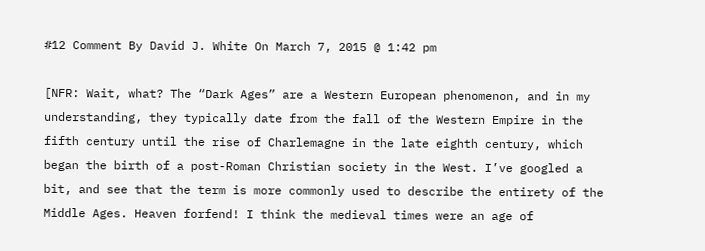#12 Comment By David J. White On March 7, 2015 @ 1:42 pm

[NFR: Wait, what? The “Dark Ages” are a Western European phenomenon, and in my understanding, they typically date from the fall of the Western Empire in the fifth century until the rise of Charlemagne in the late eighth century, which began the birth of a post-Roman Christian society in the West. I’ve googled a bit, and see that the term is more commonly used to describe the entirety of the Middle Ages. Heaven forfend! I think the medieval times were an age of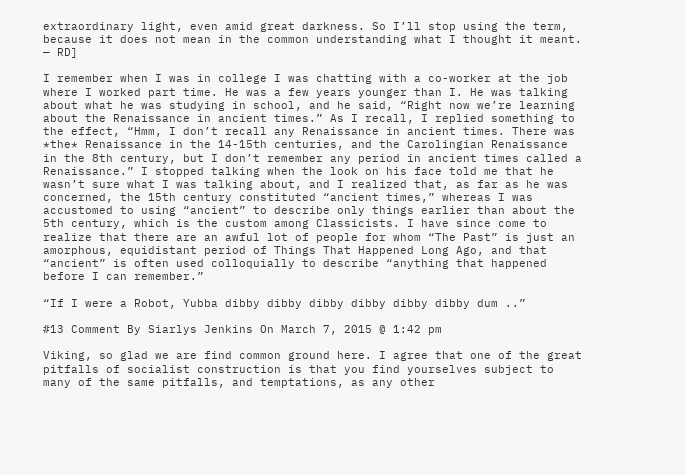extraordinary light, even amid great darkness. So I’ll stop using the term, because it does not mean in the common understanding what I thought it meant. — RD]

I remember when I was in college I was chatting with a co-worker at the job where I worked part time. He was a few years younger than I. He was talking about what he was studying in school, and he said, “Right now we’re learning about the Renaissance in ancient times.” As I recall, I replied something to the effect, “Hmm, I don’t recall any Renaissance in ancient times. There was *the* Renaissance in the 14-15th centuries, and the Carolingian Renaissance in the 8th century, but I don’t remember any period in ancient times called a Renaissance.” I stopped talking when the look on his face told me that he wasn’t sure what I was talking about, and I realized that, as far as he was concerned, the 15th century constituted “ancient times,” whereas I was accustomed to using “ancient” to describe only things earlier than about the 5th century, which is the custom among Classicists. I have since come to realize that there are an awful lot of people for whom “The Past” is just an amorphous, equidistant period of Things That Happened Long Ago, and that “ancient” is often used colloquially to describe “anything that happened before I can remember.”

“If I were a Robot, Yubba dibby dibby dibby dibby dibby dibby dum ..”

#13 Comment By Siarlys Jenkins On March 7, 2015 @ 1:42 pm

Viking, so glad we are find common ground here. I agree that one of the great pitfalls of socialist construction is that you find yourselves subject to many of the same pitfalls, and temptations, as any other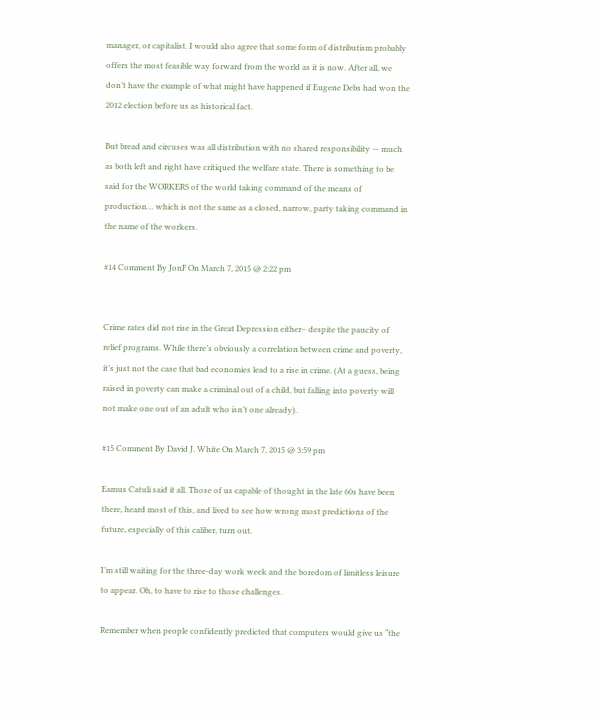manager, or capitalist. I would also agree that some form of distributism probably offers the most feasible way forward from the world as it is now. After all, we don’t have the example of what might have happened if Eugene Debs had won the 2012 election before us as historical fact.

But bread and circuses was all distribution with no shared responsibility — much as both left and right have critiqued the welfare state. There is something to be said for the WORKERS of the world taking command of the means of production… which is not the same as a closed, narrow, party taking command in the name of the workers.

#14 Comment By JonF On March 7, 2015 @ 2:22 pm


Crime rates did not rise in the Great Depression either– despite the paucity of relief programs. While there’s obviously a correlation between crime and poverty, it’s just not the case that bad economies lead to a rise in crime. (At a guess, being raised in poverty can make a criminal out of a child, but falling into poverty will not make one out of an adult who isn’t one already).

#15 Comment By David J. White On March 7, 2015 @ 3:59 pm

Eamus Catuli said it all. Those of us capable of thought in the late 60s have been there, heard most of this, and lived to see how wrong most predictions of the future, especially of this caliber, turn out.

I’m still waiting for the three-day work week and the boredom of limitless leisure to appear. Oh, to have to rise to those challenges.

Remember when people confidently predicted that computers would give us “the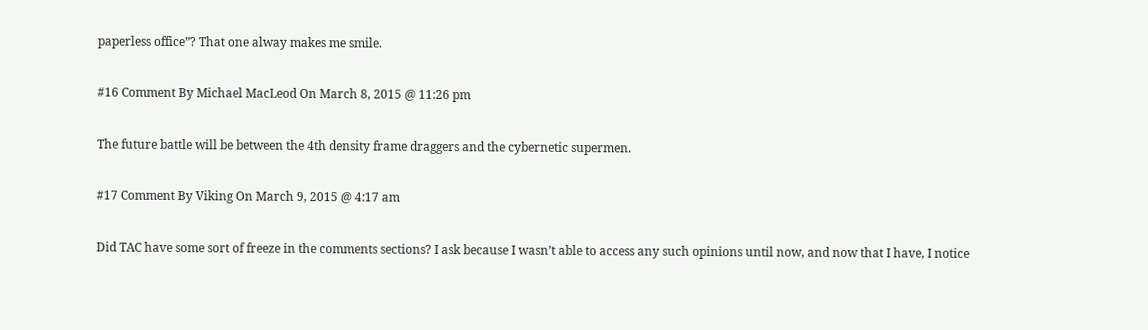paperless office”? That one alway makes me smile.

#16 Comment By Michael MacLeod On March 8, 2015 @ 11:26 pm

The future battle will be between the 4th density frame draggers and the cybernetic supermen.

#17 Comment By Viking On March 9, 2015 @ 4:17 am

Did TAC have some sort of freeze in the comments sections? I ask because I wasn’t able to access any such opinions until now, and now that I have, I notice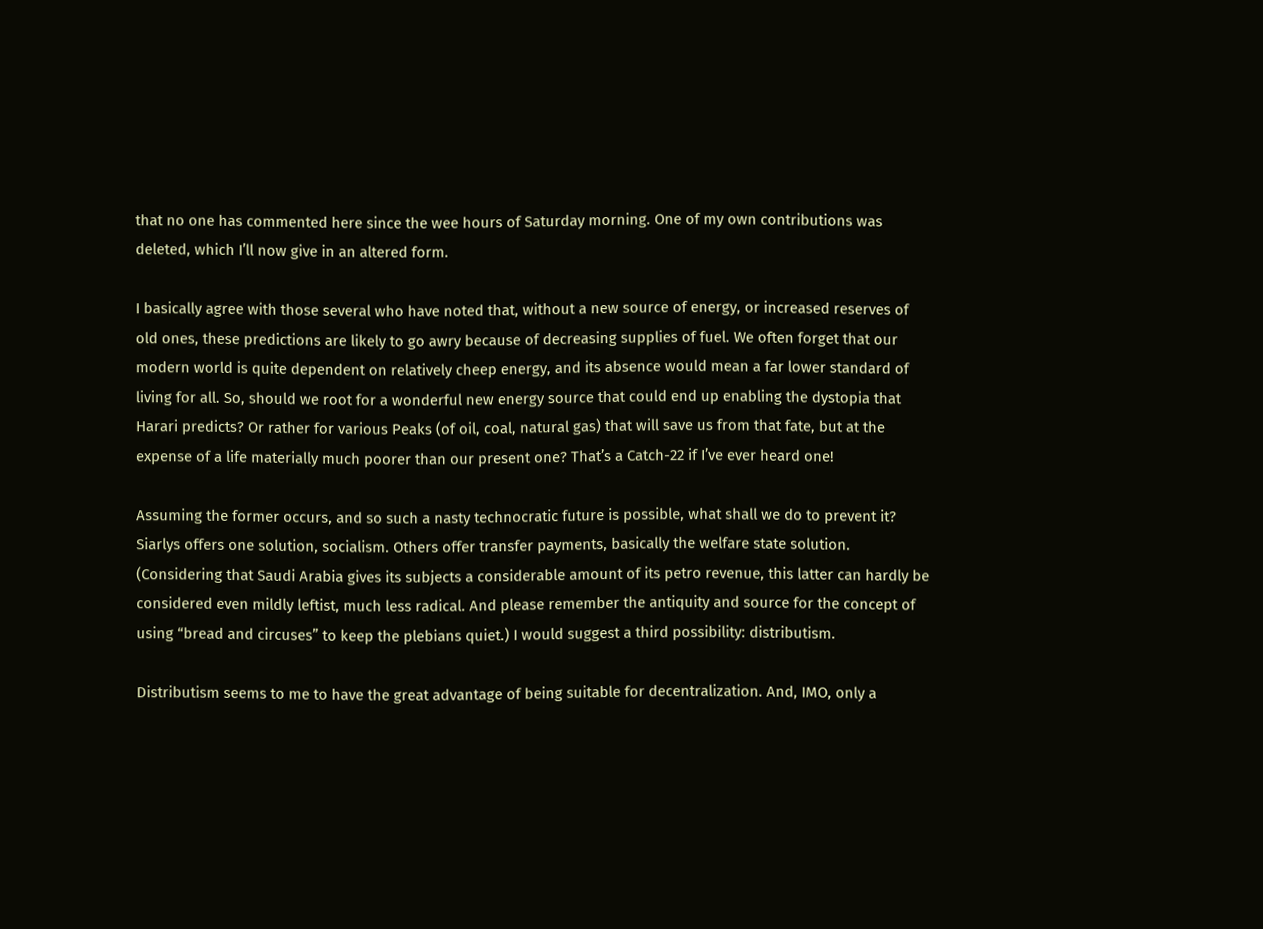that no one has commented here since the wee hours of Saturday morning. One of my own contributions was deleted, which I’ll now give in an altered form.

I basically agree with those several who have noted that, without a new source of energy, or increased reserves of old ones, these predictions are likely to go awry because of decreasing supplies of fuel. We often forget that our modern world is quite dependent on relatively cheep energy, and its absence would mean a far lower standard of living for all. So, should we root for a wonderful new energy source that could end up enabling the dystopia that Harari predicts? Or rather for various Peaks (of oil, coal, natural gas) that will save us from that fate, but at the expense of a life materially much poorer than our present one? That’s a Catch-22 if I’ve ever heard one!

Assuming the former occurs, and so such a nasty technocratic future is possible, what shall we do to prevent it? Siarlys offers one solution, socialism. Others offer transfer payments, basically the welfare state solution. (Considering that Saudi Arabia gives its subjects a considerable amount of its petro revenue, this latter can hardly be considered even mildly leftist, much less radical. And please remember the antiquity and source for the concept of using “bread and circuses” to keep the plebians quiet.) I would suggest a third possibility: distributism.

Distributism seems to me to have the great advantage of being suitable for decentralization. And, IMO, only a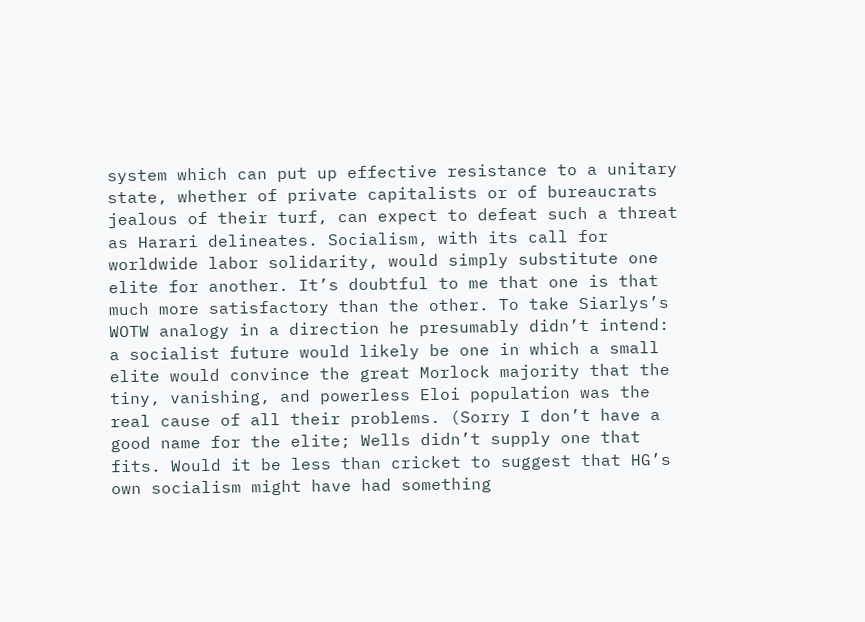system which can put up effective resistance to a unitary state, whether of private capitalists or of bureaucrats jealous of their turf, can expect to defeat such a threat as Harari delineates. Socialism, with its call for worldwide labor solidarity, would simply substitute one elite for another. It’s doubtful to me that one is that much more satisfactory than the other. To take Siarlys’s WOTW analogy in a direction he presumably didn’t intend: a socialist future would likely be one in which a small elite would convince the great Morlock majority that the tiny, vanishing, and powerless Eloi population was the real cause of all their problems. (Sorry I don’t have a good name for the elite; Wells didn’t supply one that fits. Would it be less than cricket to suggest that HG’s own socialism might have had something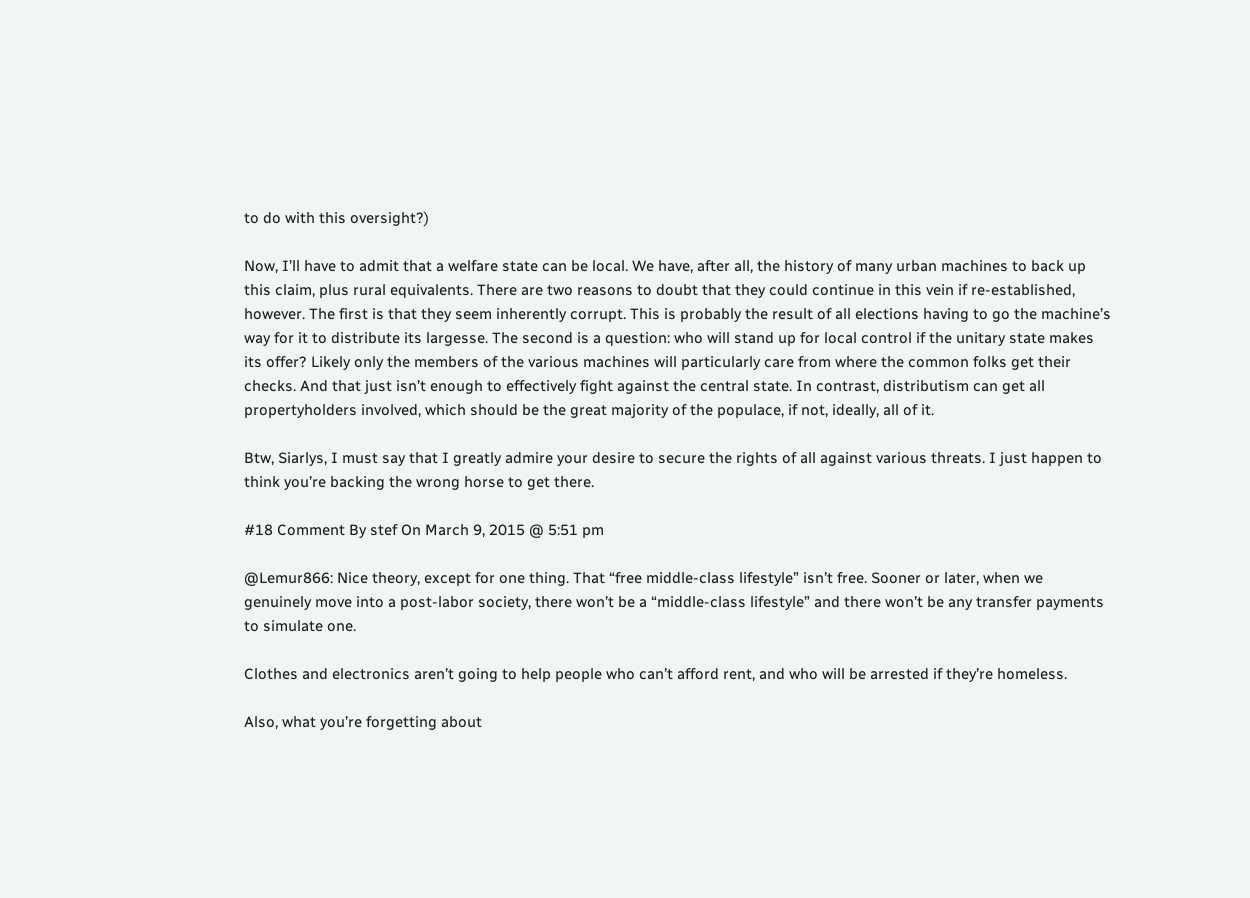to do with this oversight?)

Now, I’ll have to admit that a welfare state can be local. We have, after all, the history of many urban machines to back up this claim, plus rural equivalents. There are two reasons to doubt that they could continue in this vein if re-established, however. The first is that they seem inherently corrupt. This is probably the result of all elections having to go the machine’s way for it to distribute its largesse. The second is a question: who will stand up for local control if the unitary state makes its offer? Likely only the members of the various machines will particularly care from where the common folks get their checks. And that just isn’t enough to effectively fight against the central state. In contrast, distributism can get all propertyholders involved, which should be the great majority of the populace, if not, ideally, all of it.

Btw, Siarlys, I must say that I greatly admire your desire to secure the rights of all against various threats. I just happen to think you’re backing the wrong horse to get there.

#18 Comment By stef On March 9, 2015 @ 5:51 pm

@Lemur866: Nice theory, except for one thing. That “free middle-class lifestyle” isn’t free. Sooner or later, when we genuinely move into a post-labor society, there won’t be a “middle-class lifestyle” and there won’t be any transfer payments to simulate one.

Clothes and electronics aren’t going to help people who can’t afford rent, and who will be arrested if they’re homeless.

Also, what you’re forgetting about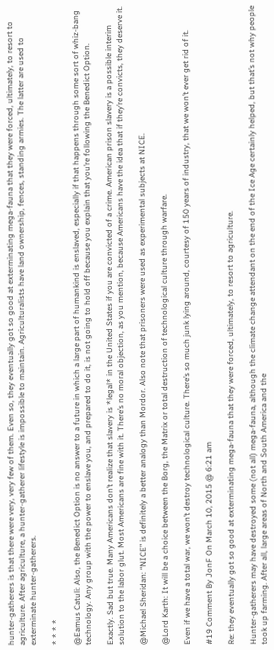hunter-gatherers is that there were very, very few of them. Even so, they eventually got so good at exterminating mega-fauna that they were forced, ultimately, to resort to agriculture. After agriculture, a hunter-gatherer lifestyle is impossible to maintain. Agriculturalists have land ownership, fences, standing armies. The latter are used to exterminate hunter-gatherers.

* * * *

@Eamus Catuli: Also, the Benedict Option is no answer to a future in which a large part of humankind is enslaved, especially if that happens through some sort of whiz-bang technology. Any group with the power to enslave you, and prepared to do it, is not going to hold off because you explain that you’re following the Benedict Option.

Exactly. Sad but true. Many Americans don’t realize that slavery is *legal* in the United States if you are convicted of a crime. American prison slavery is a possible interim solution to the labor glut. Most Americans are fine with it. There’s no moral objection, as you mention, because Americans have the idea that if they’re convicts, they deserve it.

@Michael Sheridan: “NICE” is definitely a better analogy than Mordor. Also note that prisoners were used as experimental subjects at NICE.

@Lord Karth: It will be a choice between the Borg, the Matrix or total destruction of technological culture through warfare.

Even if we have a total war, we won’t destroy technological culture. There’s so much junk lying around, courtesy of 150 years of industry, that we won’t ever get rid of it.

#19 Comment By JonF On March 10, 2015 @ 6:21 am

Re: they eventually got so good at exterminating mega-fauna that they were forced, ultimately, to resort to agriculture.

Hunter-gatherers may have destroyed some (not all) mega-fauna, although the climate change attendant on the end of the Ice Age certainly helped, but that’s not why people took up farming. After all, large areas of North and South America and the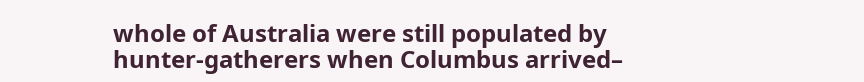whole of Australia were still populated by hunter-gatherers when Columbus arrived–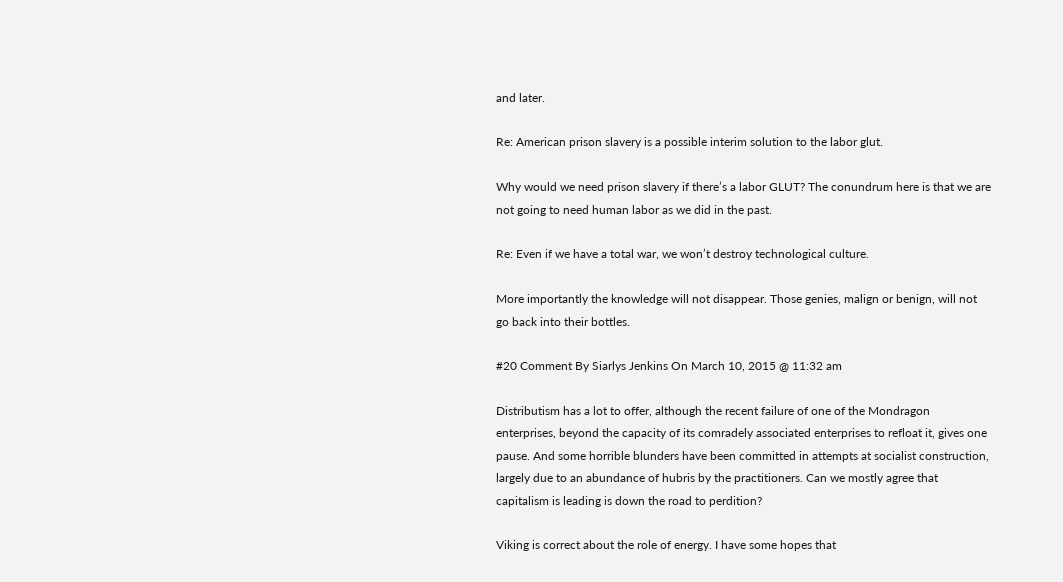and later.

Re: American prison slavery is a possible interim solution to the labor glut.

Why would we need prison slavery if there’s a labor GLUT? The conundrum here is that we are not going to need human labor as we did in the past.

Re: Even if we have a total war, we won’t destroy technological culture.

More importantly the knowledge will not disappear. Those genies, malign or benign, will not go back into their bottles.

#20 Comment By Siarlys Jenkins On March 10, 2015 @ 11:32 am

Distributism has a lot to offer, although the recent failure of one of the Mondragon enterprises, beyond the capacity of its comradely associated enterprises to refloat it, gives one pause. And some horrible blunders have been committed in attempts at socialist construction, largely due to an abundance of hubris by the practitioners. Can we mostly agree that capitalism is leading is down the road to perdition?

Viking is correct about the role of energy. I have some hopes that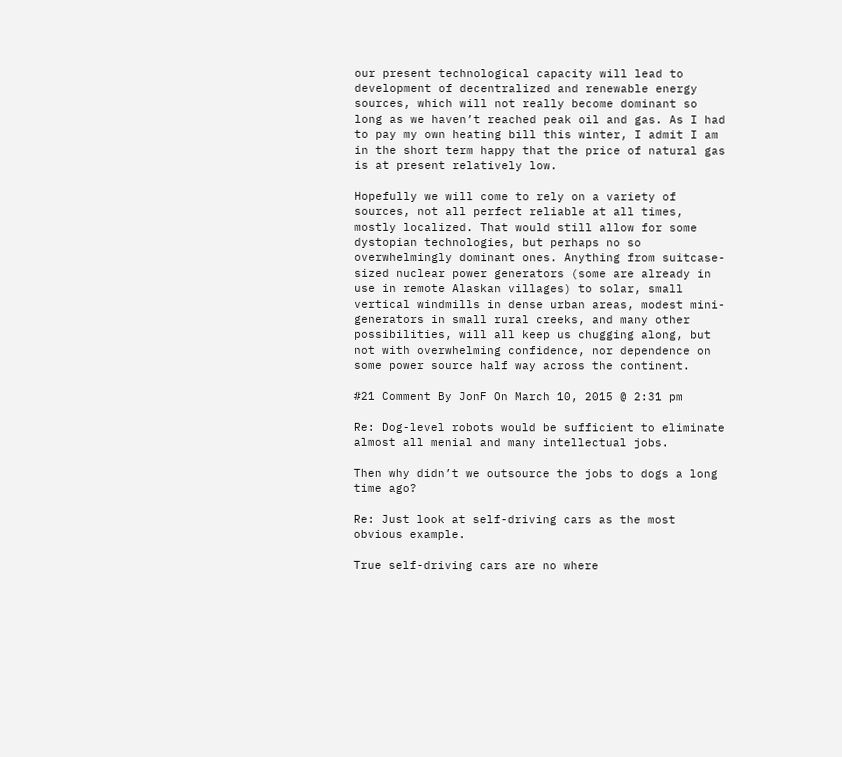our present technological capacity will lead to development of decentralized and renewable energy sources, which will not really become dominant so long as we haven’t reached peak oil and gas. As I had to pay my own heating bill this winter, I admit I am in the short term happy that the price of natural gas is at present relatively low.

Hopefully we will come to rely on a variety of sources, not all perfect reliable at all times, mostly localized. That would still allow for some dystopian technologies, but perhaps no so overwhelmingly dominant ones. Anything from suitcase-sized nuclear power generators (some are already in use in remote Alaskan villages) to solar, small vertical windmills in dense urban areas, modest mini-generators in small rural creeks, and many other possibilities, will all keep us chugging along, but not with overwhelming confidence, nor dependence on some power source half way across the continent.

#21 Comment By JonF On March 10, 2015 @ 2:31 pm

Re: Dog-level robots would be sufficient to eliminate almost all menial and many intellectual jobs.

Then why didn’t we outsource the jobs to dogs a long time ago?

Re: Just look at self-driving cars as the most obvious example.

True self-driving cars are no where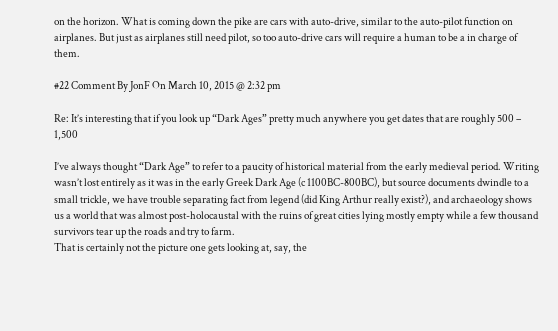on the horizon. What is coming down the pike are cars with auto-drive, similar to the auto-pilot function on airplanes. But just as airplanes still need pilot, so too auto-drive cars will require a human to be a in charge of them.

#22 Comment By JonF On March 10, 2015 @ 2:32 pm

Re: It’s interesting that if you look up “Dark Ages” pretty much anywhere you get dates that are roughly 500 – 1,500

I’ve always thought “Dark Age” to refer to a paucity of historical material from the early medieval period. Writing wasn’t lost entirely as it was in the early Greek Dark Age (c 1100BC-800BC), but source documents dwindle to a small trickle, we have trouble separating fact from legend (did King Arthur really exist?), and archaeology shows us a world that was almost post-holocaustal with the ruins of great cities lying mostly empty while a few thousand survivors tear up the roads and try to farm.
That is certainly not the picture one gets looking at, say, the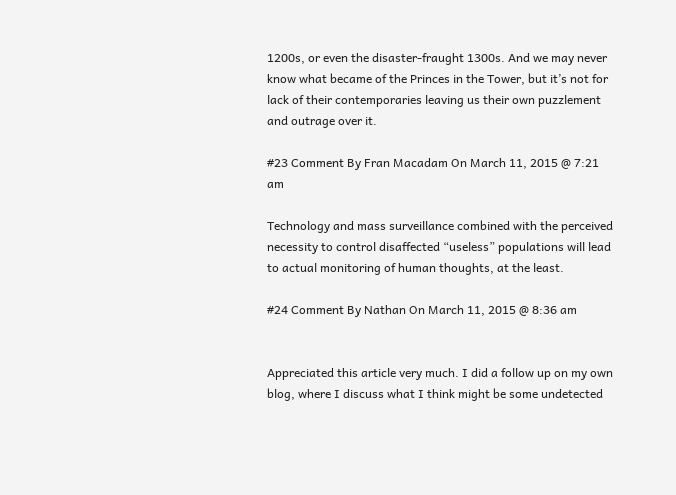1200s, or even the disaster-fraught 1300s. And we may never know what became of the Princes in the Tower, but it’s not for lack of their contemporaries leaving us their own puzzlement and outrage over it.

#23 Comment By Fran Macadam On March 11, 2015 @ 7:21 am

Technology and mass surveillance combined with the perceived necessity to control disaffected “useless” populations will lead to actual monitoring of human thoughts, at the least.

#24 Comment By Nathan On March 11, 2015 @ 8:36 am


Appreciated this article very much. I did a follow up on my own blog, where I discuss what I think might be some undetected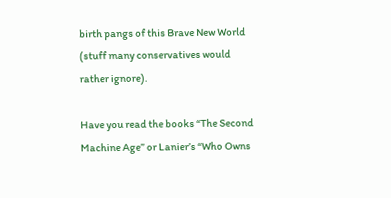birth pangs of this Brave New World (stuff many conservatives would rather ignore).

Have you read the books “The Second Machine Age” or Lanier’s “Who Owns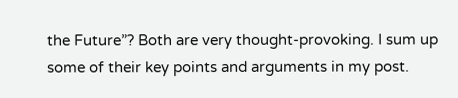the Future”? Both are very thought-provoking. I sum up some of their key points and arguments in my post.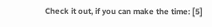Check it out, if you can make the time: [5]